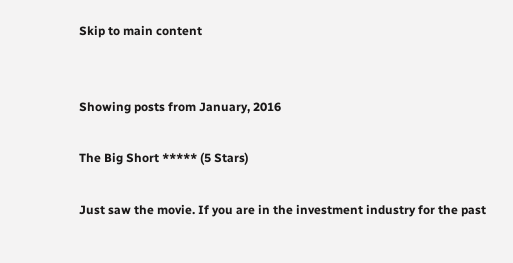Skip to main content


Showing posts from January, 2016

The Big Short ***** (5 Stars)

Just saw the movie. If you are in the investment industry for the past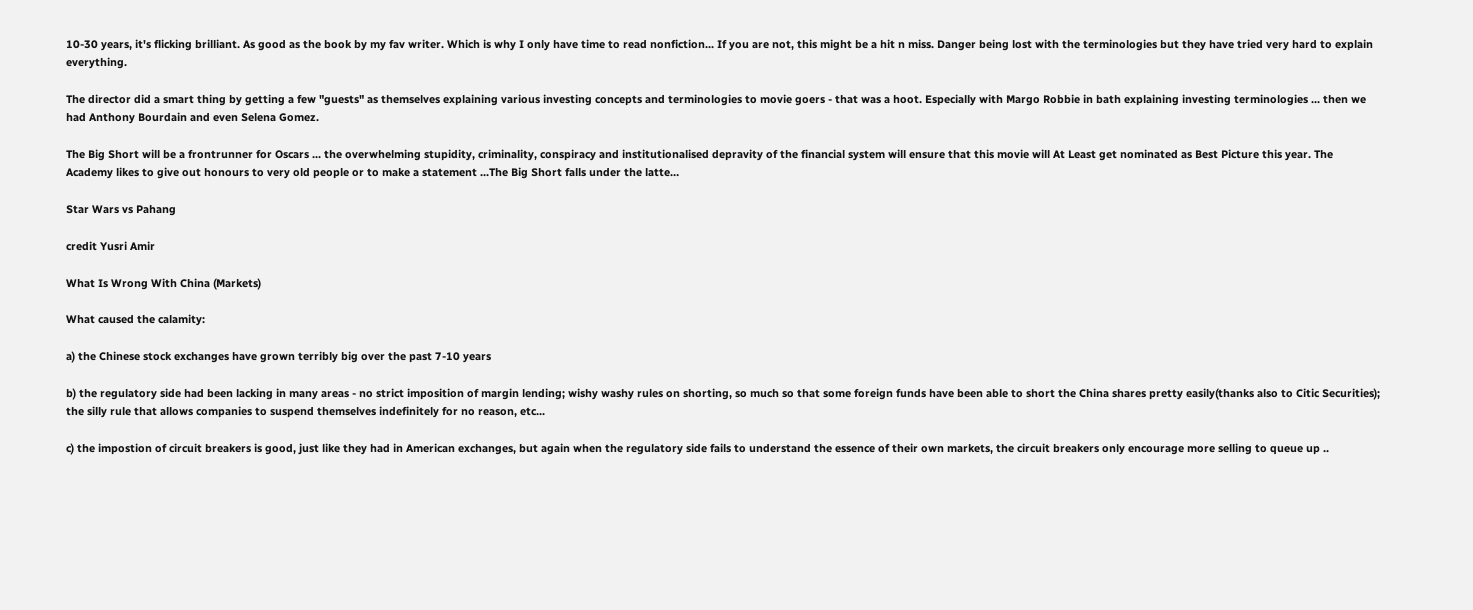10-30 years, it's flicking brilliant. As good as the book by my fav writer. Which is why I only have time to read nonfiction... If you are not, this might be a hit n miss. Danger being lost with the terminologies but they have tried very hard to explain everything.

The director did a smart thing by getting a few "guests" as themselves explaining various investing concepts and terminologies to movie goers - that was a hoot. Especially with Margo Robbie in bath explaining investing terminologies ... then we had Anthony Bourdain and even Selena Gomez.

The Big Short will be a frontrunner for Oscars ... the overwhelming stupidity, criminality, conspiracy and institutionalised depravity of the financial system will ensure that this movie will At Least get nominated as Best Picture this year. The Academy likes to give out honours to very old people or to make a statement ...The Big Short falls under the latte…

Star Wars vs Pahang

credit Yusri Amir

What Is Wrong With China (Markets)

What caused the calamity:

a) the Chinese stock exchanges have grown terribly big over the past 7-10 years

b) the regulatory side had been lacking in many areas - no strict imposition of margin lending; wishy washy rules on shorting, so much so that some foreign funds have been able to short the China shares pretty easily(thanks also to Citic Securities); the silly rule that allows companies to suspend themselves indefinitely for no reason, etc...

c) the impostion of circuit breakers is good, just like they had in American exchanges, but again when the regulatory side fails to understand the essence of their own markets, the circuit breakers only encourage more selling to queue up ..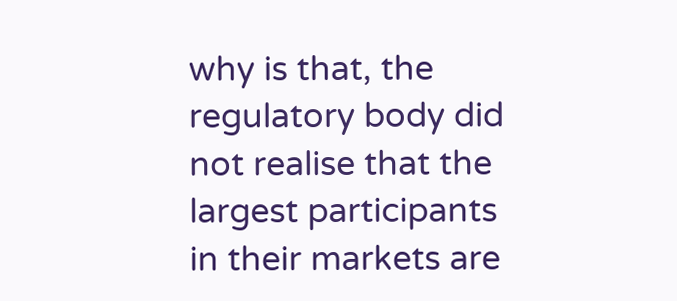why is that, the regulatory body did not realise that the largest participants in their markets are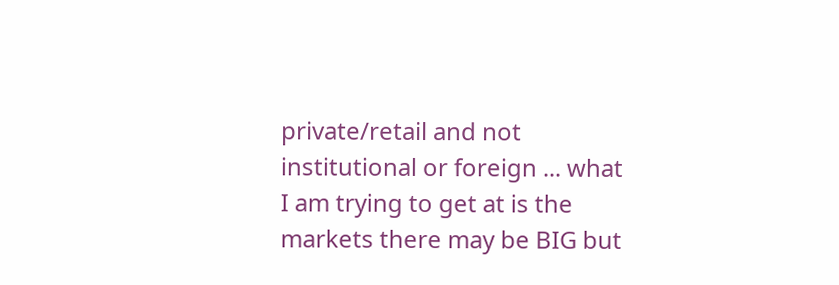private/retail and not institutional or foreign ... what I am trying to get at is the markets there may be BIG but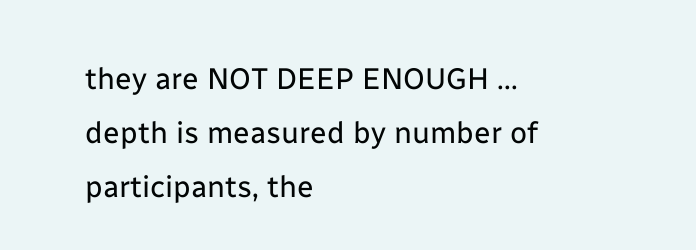they are NOT DEEP ENOUGH ... depth is measured by number of participants, the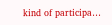kind of participa…